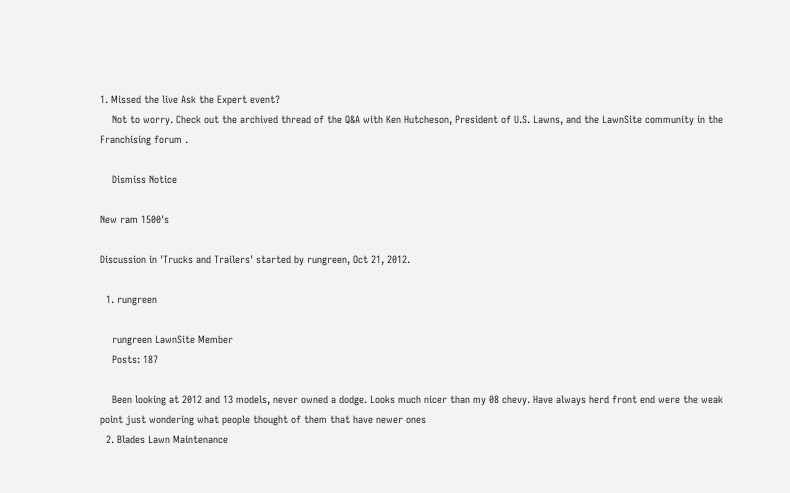1. Missed the live Ask the Expert event?
    Not to worry. Check out the archived thread of the Q&A with Ken Hutcheson, President of U.S. Lawns, and the LawnSite community in the Franchising forum .

    Dismiss Notice

New ram 1500's

Discussion in 'Trucks and Trailers' started by rungreen, Oct 21, 2012.

  1. rungreen

    rungreen LawnSite Member
    Posts: 187

    Been looking at 2012 and 13 models, never owned a dodge. Looks much nicer than my 08 chevy. Have always herd front end were the weak point just wondering what people thought of them that have newer ones
  2. Blades Lawn Maintenance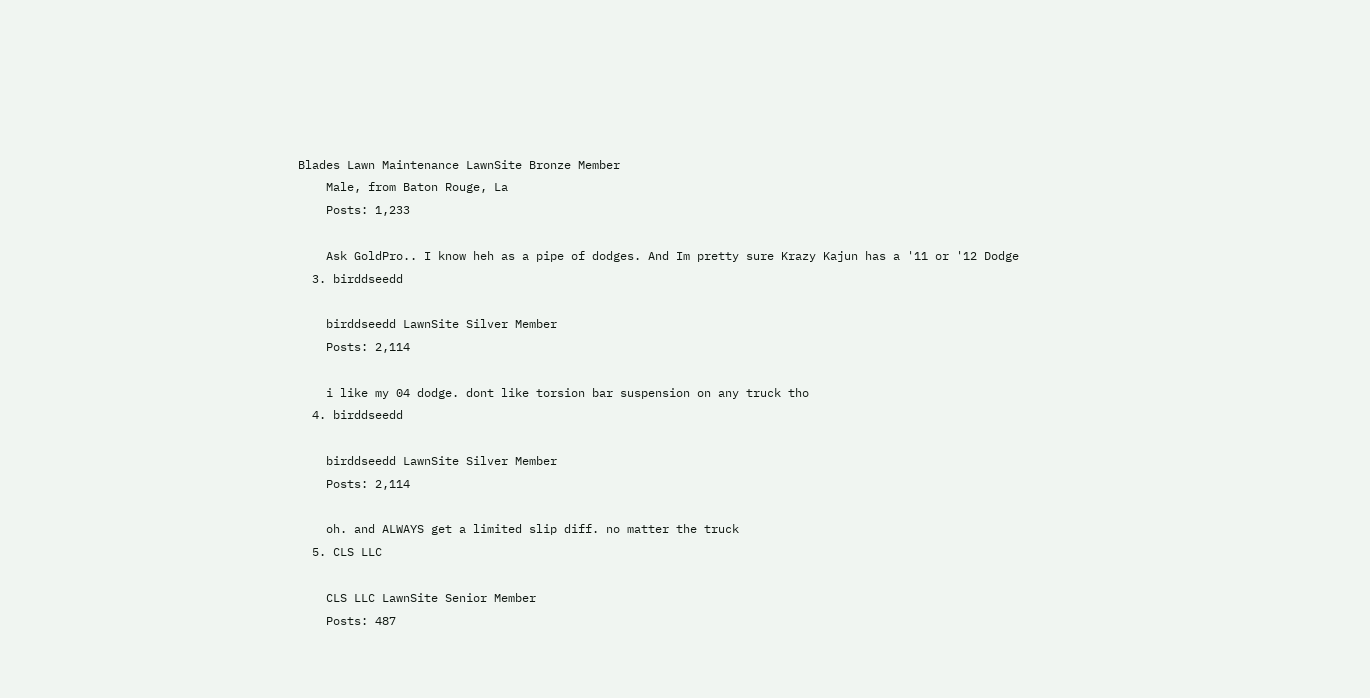Blades Lawn Maintenance LawnSite Bronze Member
    Male, from Baton Rouge, La
    Posts: 1,233

    Ask GoldPro.. I know heh as a pipe of dodges. And Im pretty sure Krazy Kajun has a '11 or '12 Dodge
  3. birddseedd

    birddseedd LawnSite Silver Member
    Posts: 2,114

    i like my 04 dodge. dont like torsion bar suspension on any truck tho
  4. birddseedd

    birddseedd LawnSite Silver Member
    Posts: 2,114

    oh. and ALWAYS get a limited slip diff. no matter the truck
  5. CLS LLC

    CLS LLC LawnSite Senior Member
    Posts: 487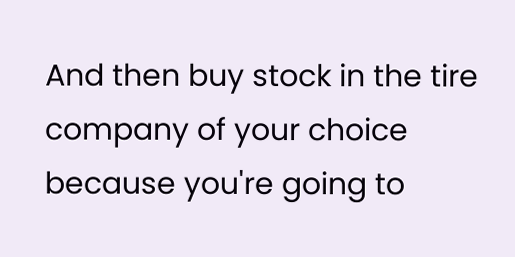And then buy stock in the tire company of your choice because you're going to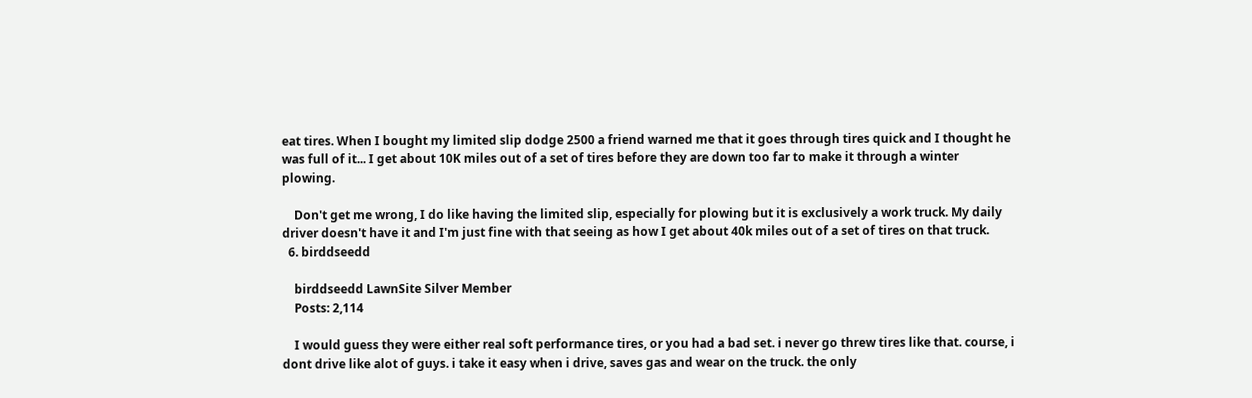eat tires. When I bought my limited slip dodge 2500 a friend warned me that it goes through tires quick and I thought he was full of it... I get about 10K miles out of a set of tires before they are down too far to make it through a winter plowing.

    Don't get me wrong, I do like having the limited slip, especially for plowing but it is exclusively a work truck. My daily driver doesn't have it and I'm just fine with that seeing as how I get about 40k miles out of a set of tires on that truck.
  6. birddseedd

    birddseedd LawnSite Silver Member
    Posts: 2,114

    I would guess they were either real soft performance tires, or you had a bad set. i never go threw tires like that. course, i dont drive like alot of guys. i take it easy when i drive, saves gas and wear on the truck. the only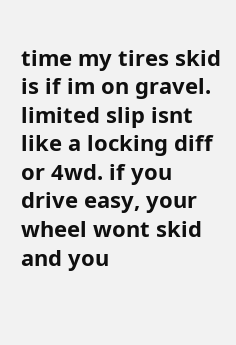time my tires skid is if im on gravel. limited slip isnt like a locking diff or 4wd. if you drive easy, your wheel wont skid and you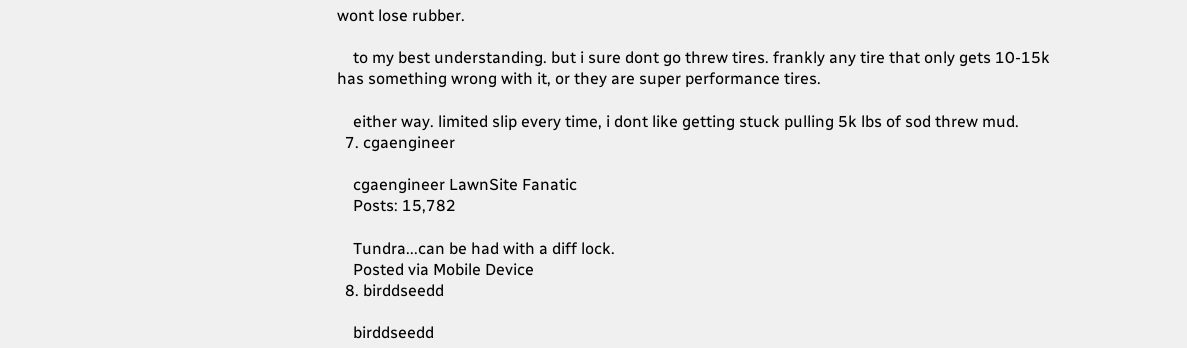wont lose rubber.

    to my best understanding. but i sure dont go threw tires. frankly any tire that only gets 10-15k has something wrong with it, or they are super performance tires.

    either way. limited slip every time, i dont like getting stuck pulling 5k lbs of sod threw mud.
  7. cgaengineer

    cgaengineer LawnSite Fanatic
    Posts: 15,782

    Tundra...can be had with a diff lock.
    Posted via Mobile Device
  8. birddseedd

    birddseedd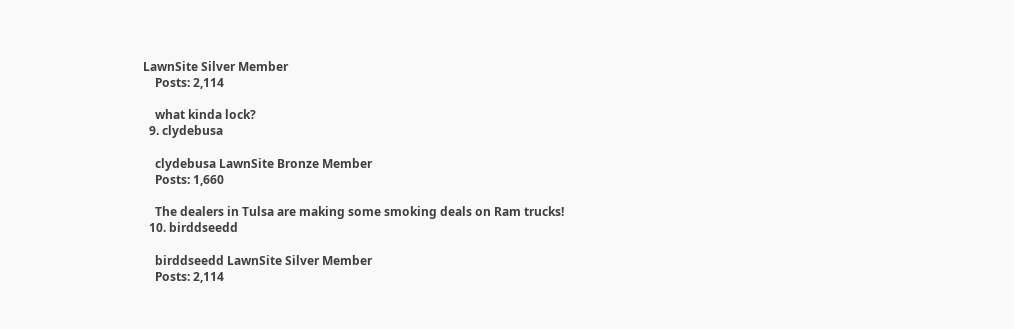LawnSite Silver Member
    Posts: 2,114

    what kinda lock?
  9. clydebusa

    clydebusa LawnSite Bronze Member
    Posts: 1,660

    The dealers in Tulsa are making some smoking deals on Ram trucks!
  10. birddseedd

    birddseedd LawnSite Silver Member
    Posts: 2,114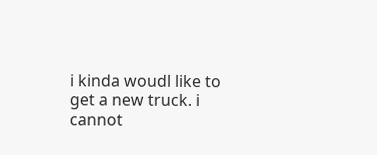i kinda woudl like to get a new truck. i cannot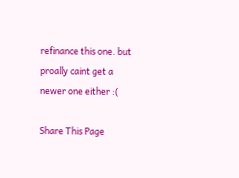refinance this one. but proally caint get a newer one either :(

Share This Page